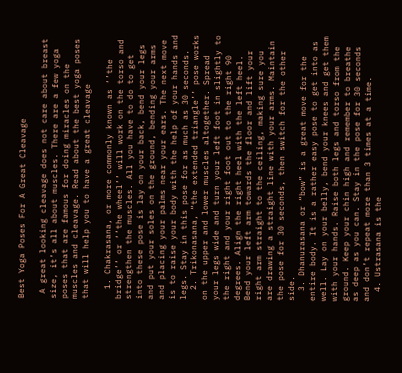Best Yoga Poses For A Great Cleavage

 A great looking cleavage does not care about breast size, it’s all about muscles. There are a few yoga poses that are famous for doing miracles on the muscles and cleavage. Read about the best yoga poses that will help you to have a great cleavage

  1. Chakrasana, or more commonly known as ‘’the bridge’’ or ‘’the wheel’’ will work on the torso and strengthen the muscles. All you have to do to get into these pose is lay on your back, bend your legs and put your soles on the ground, bending your arms and placing your palms near your ears. The next move is to raise your body with the help of your hands and legs. Stay in this pose for as much as 30 seconds.
  2. Trikonasana, “the extended triangle’’ pose works on the upper and lower muscles altogether. Spread your legs wide and turn your left foot in slightly to the right and your right foot out to the right 90 degrees. Align the right heel with the left heel. Bend your left arm towards the floor and lift your right arm straight to the ceiling, making sure you are drawing a straight line with your arms. Maintain the pose for 30 seconds, then switch for the other side.
  3. Dhanurasana or “bow” is a great move for the entire body. It is a rather easy pose to get into as well. Lay on your belly, bend your knees and get them with your hands. Raise both legs and torso from the ground. Keep your chin high and remember to breathe as deep as you can. Stay in the pose for 30 seconds and don’t repeat more than 3 times at a time.
  4. Ustrasana is the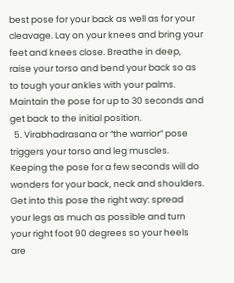best pose for your back as well as for your cleavage. Lay on your knees and bring your feet and knees close. Breathe in deep, raise your torso and bend your back so as to tough your ankles with your palms. Maintain the pose for up to 30 seconds and get back to the initial position.
  5. Virabhadrasana or “the warrior” pose triggers your torso and leg muscles. Keeping the pose for a few seconds will do wonders for your back, neck and shoulders. Get into this pose the right way: spread your legs as much as possible and turn your right foot 90 degrees so your heels are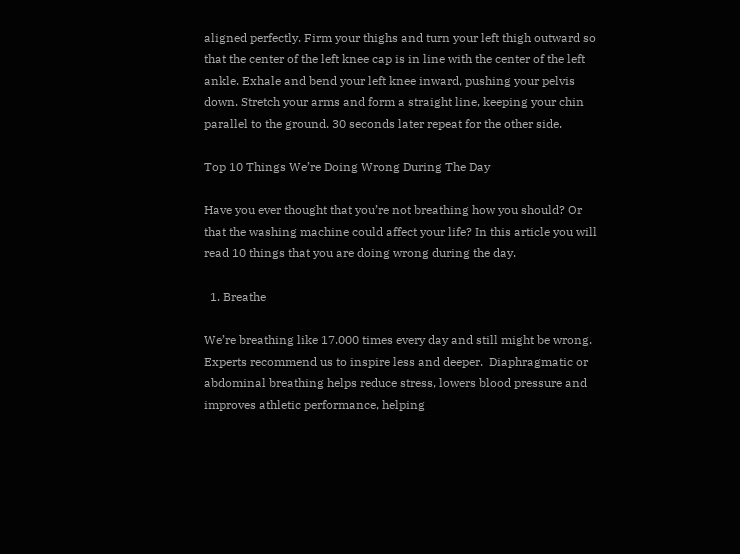aligned perfectly. Firm your thighs and turn your left thigh outward so that the center of the left knee cap is in line with the center of the left ankle. Exhale and bend your left knee inward, pushing your pelvis down. Stretch your arms and form a straight line, keeping your chin parallel to the ground. 30 seconds later repeat for the other side.

Top 10 Things We’re Doing Wrong During The Day

Have you ever thought that you’re not breathing how you should? Or that the washing machine could affect your life? In this article you will read 10 things that you are doing wrong during the day.

  1. Breathe

We’re breathing like 17.000 times every day and still might be wrong. Experts recommend us to inspire less and deeper.  Diaphragmatic or abdominal breathing helps reduce stress, lowers blood pressure and improves athletic performance, helping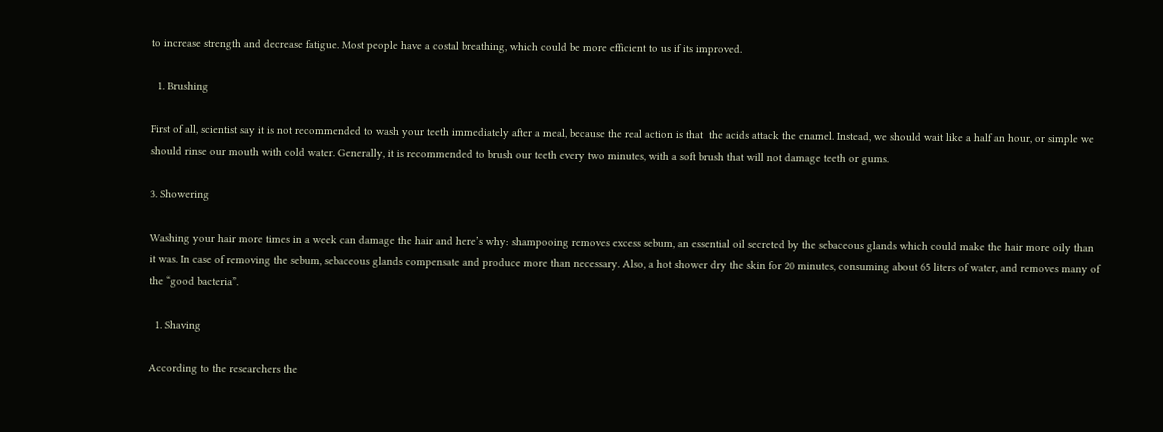to increase strength and decrease fatigue. Most people have a costal breathing, which could be more efficient to us if its improved.

  1. Brushing

First of all, scientist say it is not recommended to wash your teeth immediately after a meal, because the real action is that  the acids attack the enamel. Instead, we should wait like a half an hour, or simple we should rinse our mouth with cold water. Generally, it is recommended to brush our teeth every two minutes, with a soft brush that will not damage teeth or gums.

3. Showering

Washing your hair more times in a week can damage the hair and here’s why: shampooing removes excess sebum, an essential oil secreted by the sebaceous glands which could make the hair more oily than it was. In case of removing the sebum, sebaceous glands compensate and produce more than necessary. Also, a hot shower dry the skin for 20 minutes, consuming about 65 liters of water, and removes many of the “good bacteria”.

  1. Shaving

According to the researchers the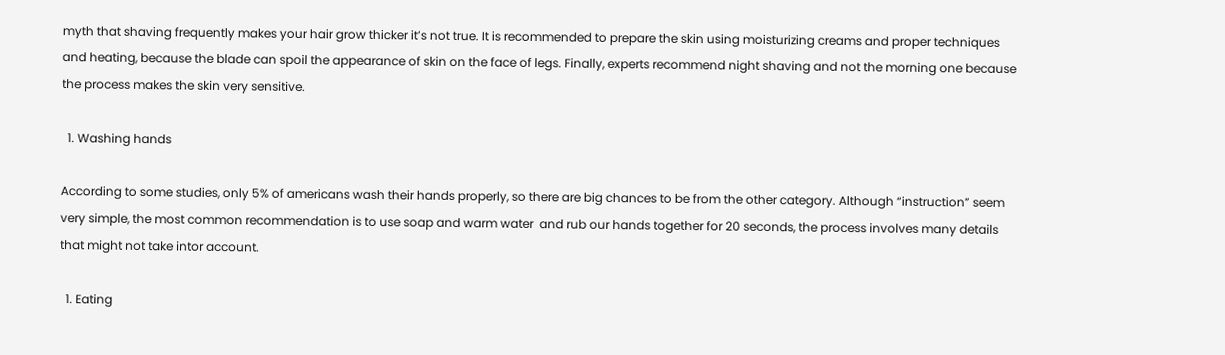myth that shaving frequently makes your hair grow thicker it’s not true. It is recommended to prepare the skin using moisturizing creams and proper techniques and heating, because the blade can spoil the appearance of skin on the face of legs. Finally, experts recommend night shaving and not the morning one because the process makes the skin very sensitive.

  1. Washing hands

According to some studies, only 5% of americans wash their hands properly, so there are big chances to be from the other category. Although “instruction” seem very simple, the most common recommendation is to use soap and warm water  and rub our hands together for 20 seconds, the process involves many details that might not take intor account.

  1. Eating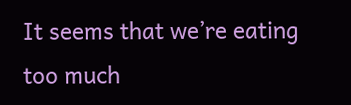It seems that we’re eating too much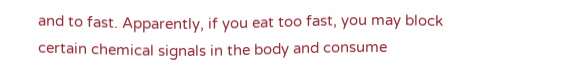and to fast. Apparently, if you eat too fast, you may block certain chemical signals in the body and consume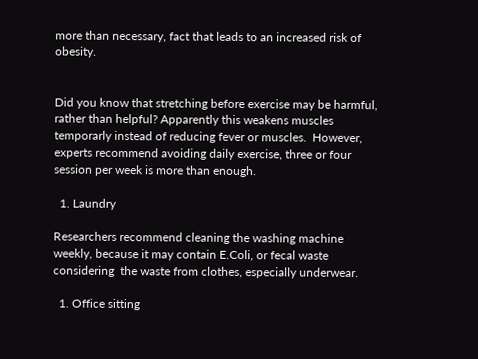more than necessary, fact that leads to an increased risk of obesity.


Did you know that stretching before exercise may be harmful, rather than helpful? Apparently this weakens muscles temporarly instead of reducing fever or muscles.  However, experts recommend avoiding daily exercise, three or four session per week is more than enough.

  1. Laundry

Researchers recommend cleaning the washing machine weekly, because it may contain E.Coli, or fecal waste considering  the waste from clothes, especially underwear.

  1. Office sitting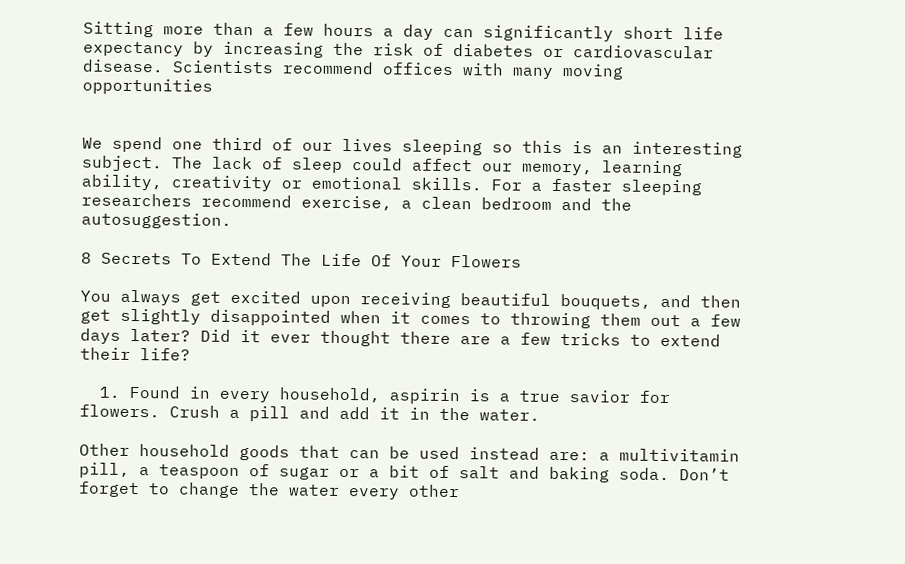Sitting more than a few hours a day can significantly short life expectancy by increasing the risk of diabetes or cardiovascular disease. Scientists recommend offices with many moving opportunities


We spend one third of our lives sleeping so this is an interesting subject. The lack of sleep could affect our memory, learning ability, creativity or emotional skills. For a faster sleeping researchers recommend exercise, a clean bedroom and the autosuggestion.

8 Secrets To Extend The Life Of Your Flowers

You always get excited upon receiving beautiful bouquets, and then get slightly disappointed when it comes to throwing them out a few days later? Did it ever thought there are a few tricks to extend their life?

  1. Found in every household, aspirin is a true savior for flowers. Crush a pill and add it in the water.

Other household goods that can be used instead are: a multivitamin pill, a teaspoon of sugar or a bit of salt and baking soda. Don’t forget to change the water every other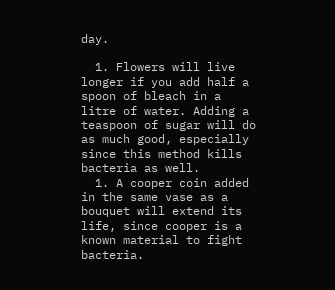day.

  1. Flowers will live longer if you add half a spoon of bleach in a litre of water. Adding a teaspoon of sugar will do as much good, especially since this method kills bacteria as well.
  1. A cooper coin added in the same vase as a bouquet will extend its life, since cooper is a known material to fight bacteria.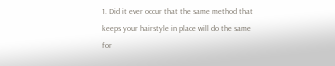1. Did it ever occur that the same method that keeps your hairstyle in place will do the same for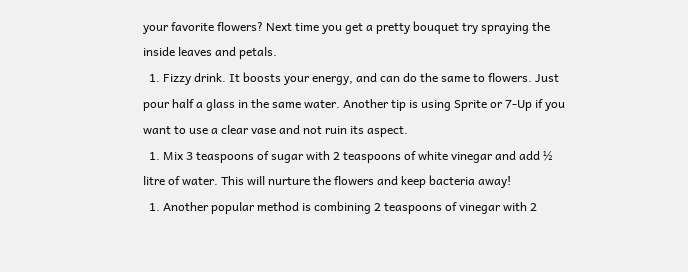your favorite flowers? Next time you get a pretty bouquet try spraying the inside leaves and petals.
  1. Fizzy drink. It boosts your energy, and can do the same to flowers. Just pour half a glass in the same water. Another tip is using Sprite or 7-Up if you want to use a clear vase and not ruin its aspect.
  1. Mix 3 teaspoons of sugar with 2 teaspoons of white vinegar and add ½ litre of water. This will nurture the flowers and keep bacteria away!
  1. Another popular method is combining 2 teaspoons of vinegar with 2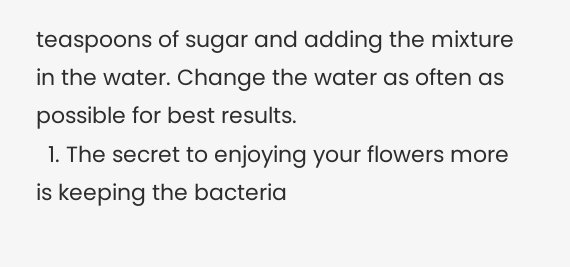teaspoons of sugar and adding the mixture in the water. Change the water as often as possible for best results.
  1. The secret to enjoying your flowers more is keeping the bacteria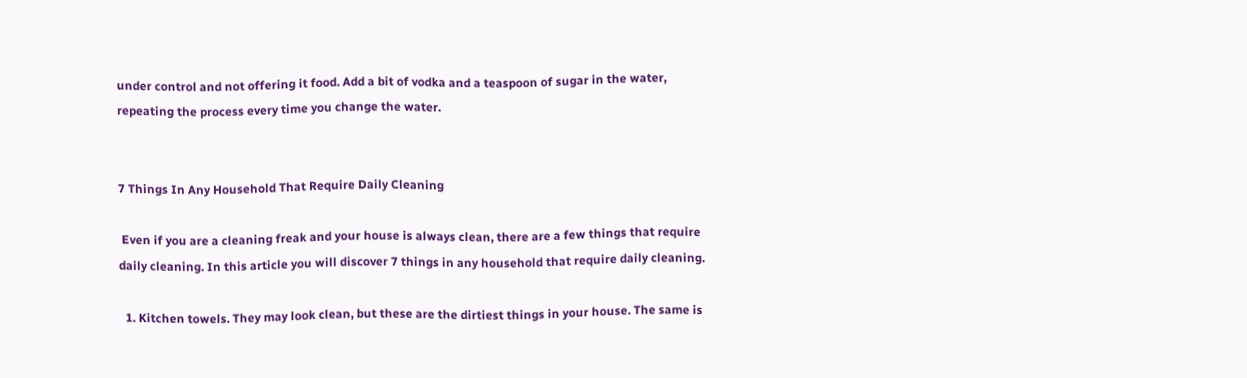under control and not offering it food. Add a bit of vodka and a teaspoon of sugar in the water, repeating the process every time you change the water.


7 Things In Any Household That Require Daily Cleaning

 Even if you are a cleaning freak and your house is always clean, there are a few things that require daily cleaning. In this article you will discover 7 things in any household that require daily cleaning.

  1. Kitchen towels. They may look clean, but these are the dirtiest things in your house. The same is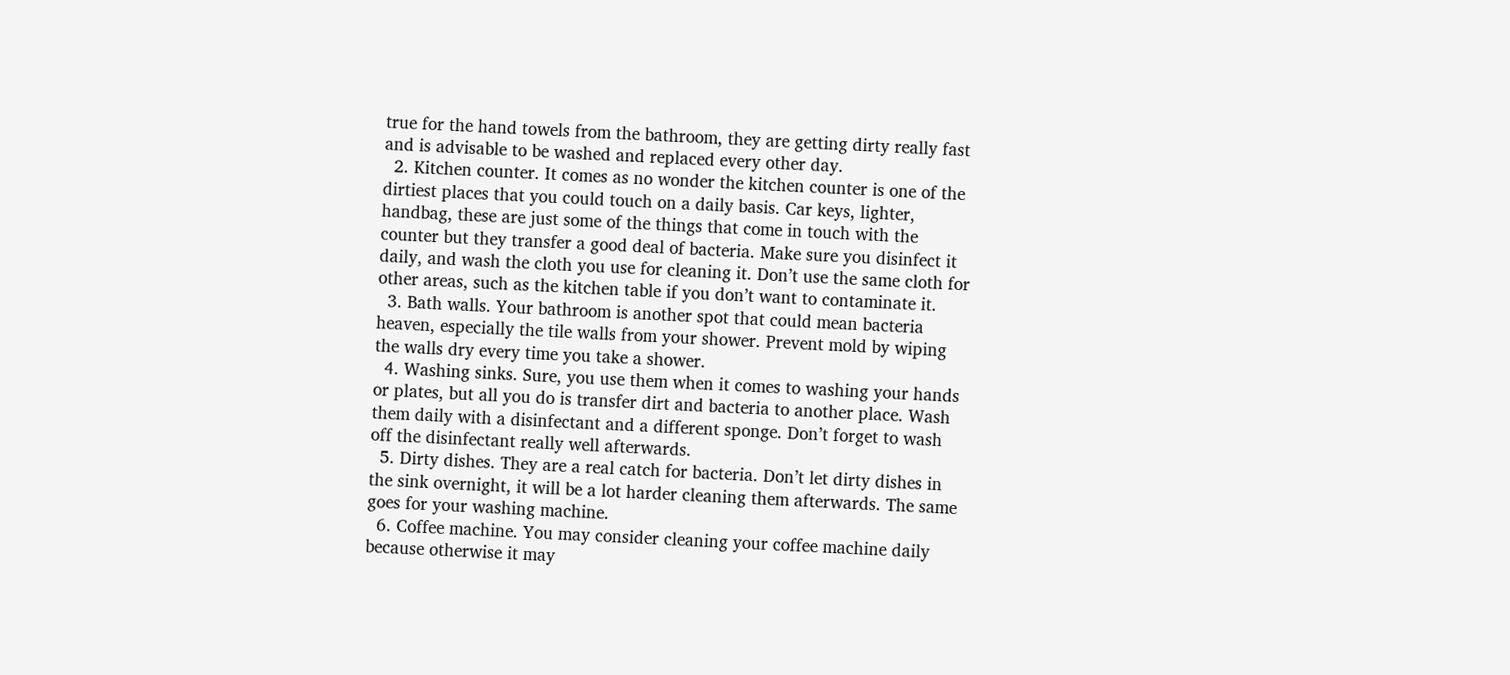true for the hand towels from the bathroom, they are getting dirty really fast and is advisable to be washed and replaced every other day.
  2. Kitchen counter. It comes as no wonder the kitchen counter is one of the dirtiest places that you could touch on a daily basis. Car keys, lighter, handbag, these are just some of the things that come in touch with the counter but they transfer a good deal of bacteria. Make sure you disinfect it daily, and wash the cloth you use for cleaning it. Don’t use the same cloth for other areas, such as the kitchen table if you don’t want to contaminate it.
  3. Bath walls. Your bathroom is another spot that could mean bacteria heaven, especially the tile walls from your shower. Prevent mold by wiping the walls dry every time you take a shower.
  4. Washing sinks. Sure, you use them when it comes to washing your hands or plates, but all you do is transfer dirt and bacteria to another place. Wash them daily with a disinfectant and a different sponge. Don’t forget to wash off the disinfectant really well afterwards.
  5. Dirty dishes. They are a real catch for bacteria. Don’t let dirty dishes in the sink overnight, it will be a lot harder cleaning them afterwards. The same goes for your washing machine.
  6. Coffee machine. You may consider cleaning your coffee machine daily because otherwise it may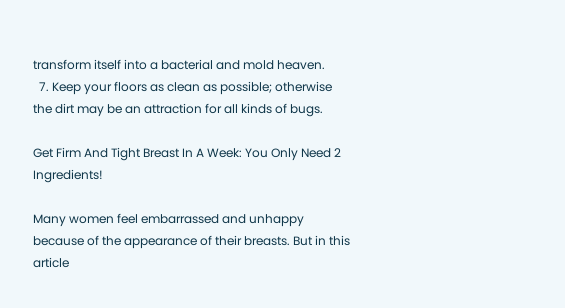transform itself into a bacterial and mold heaven.
  7. Keep your floors as clean as possible; otherwise the dirt may be an attraction for all kinds of bugs.

Get Firm And Tight Breast In A Week: You Only Need 2 Ingredients!

Many women feel embarrassed and unhappy because of the appearance of their breasts. But in this article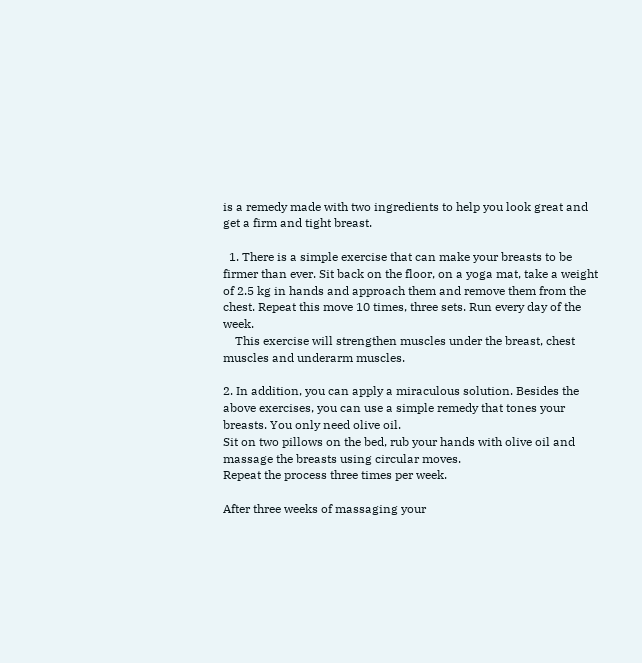is a remedy made with two ingredients to help you look great and get a firm and tight breast.

  1. There is a simple exercise that can make your breasts to be firmer than ever. Sit back on the floor, on a yoga mat, take a weight of 2.5 kg in hands and approach them and remove them from the chest. Repeat this move 10 times, three sets. Run every day of the week.
    This exercise will strengthen muscles under the breast, chest muscles and underarm muscles.

2. In addition, you can apply a miraculous solution. Besides the above exercises, you can use a simple remedy that tones your breasts. You only need olive oil.
Sit on two pillows on the bed, rub your hands with olive oil and massage the breasts using circular moves.
Repeat the process three times per week.

After three weeks of massaging your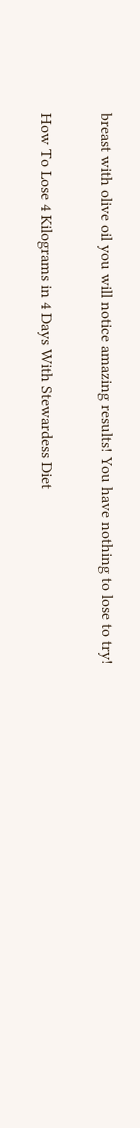breast with olive oil you will notice amazing results! You have nothing to lose to try!

How To Lose 4 Kilograms in 4 Days With Stewardess Diet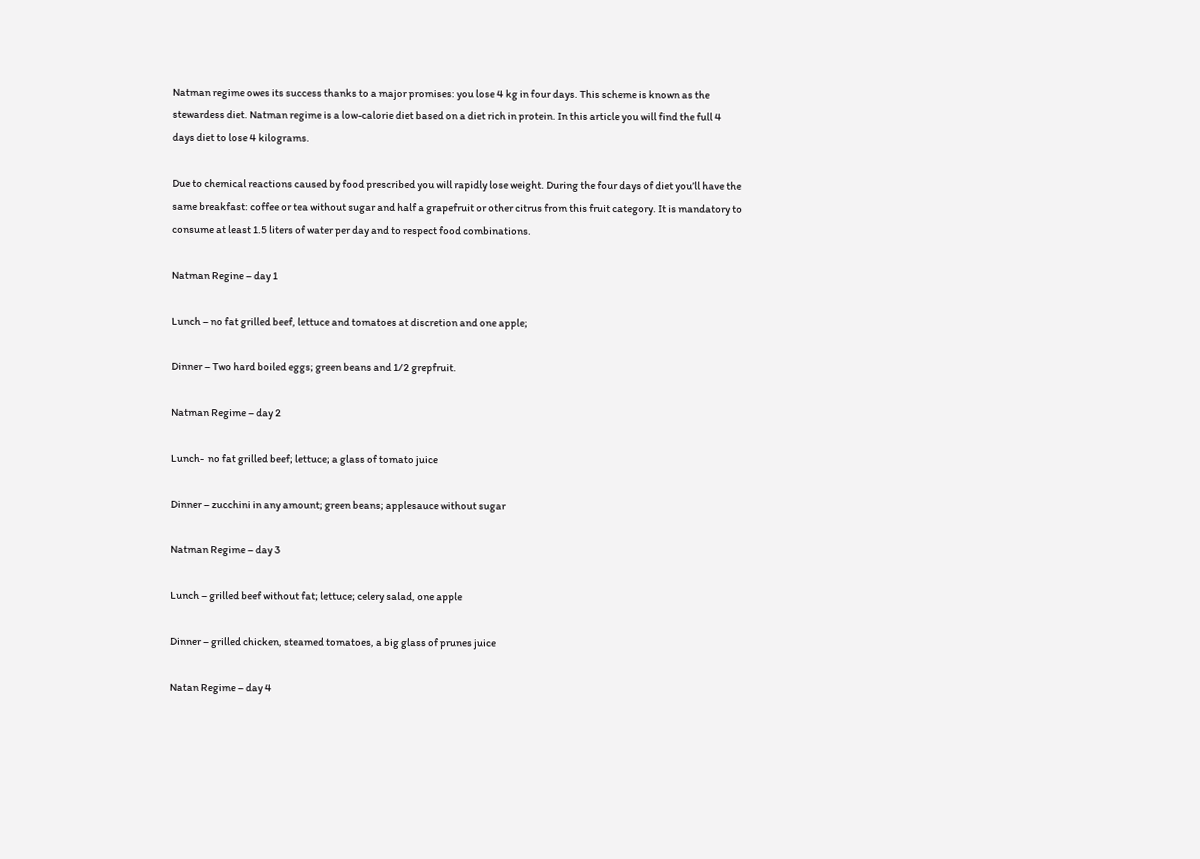Natman regime owes its success thanks to a major promises: you lose 4 kg in four days. This scheme is known as the stewardess diet. Natman regime is a low-calorie diet based on a diet rich in protein. In this article you will find the full 4 days diet to lose 4 kilograms.

Due to chemical reactions caused by food prescribed you will rapidly lose weight. During the four days of diet you’ll have the same breakfast: coffee or tea without sugar and half a grapefruit or other citrus from this fruit category. It is mandatory to consume at least 1.5 liters of water per day and to respect food combinations.

Natman Regine – day 1

Lunch – no fat grilled beef, lettuce and tomatoes at discretion and one apple;

Dinner – Two hard boiled eggs; green beans and 1/2 grepfruit.

Natman Regime – day 2

Lunch-  no fat grilled beef; lettuce; a glass of tomato juice

Dinner – zucchini in any amount; green beans; applesauce without sugar

Natman Regime – day 3

Lunch – grilled beef without fat; lettuce; celery salad, one apple

Dinner – grilled chicken, steamed tomatoes, a big glass of prunes juice

Natan Regime – day 4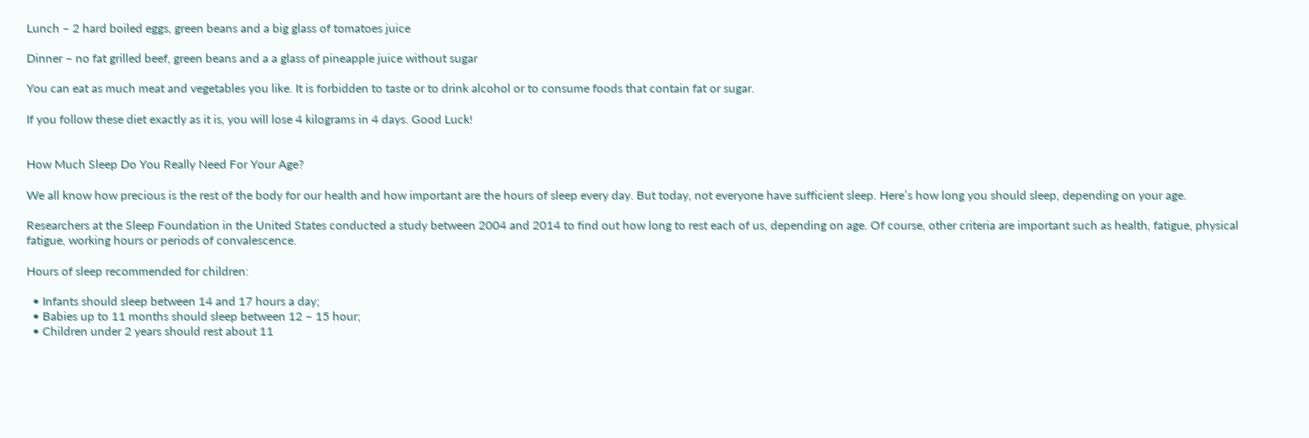Lunch – 2 hard boiled eggs, green beans and a big glass of tomatoes juice

Dinner – no fat grilled beef, green beans and a a glass of pineapple juice without sugar

You can eat as much meat and vegetables you like. It is forbidden to taste or to drink alcohol or to consume foods that contain fat or sugar.

If you follow these diet exactly as it is, you will lose 4 kilograms in 4 days. Good Luck!


How Much Sleep Do You Really Need For Your Age?

We all know how precious is the rest of the body for our health and how important are the hours of sleep every day. But today, not everyone have sufficient sleep. Here’s how long you should sleep, depending on your age.

Researchers at the Sleep Foundation in the United States conducted a study between 2004 and 2014 to find out how long to rest each of us, depending on age. Of course, other criteria are important such as health, fatigue, physical fatigue, working hours or periods of convalescence.

Hours of sleep recommended for children:

  • Infants should sleep between 14 and 17 hours a day;
  • Babies up to 11 months should sleep between 12 – 15 hour;
  • Children under 2 years should rest about 11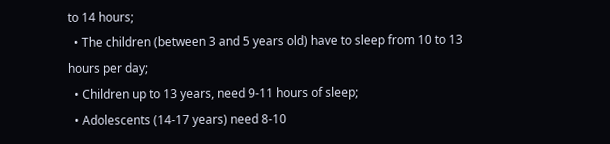to 14 hours;
  • The children (between 3 and 5 years old) have to sleep from 10 to 13 hours per day;
  • Children up to 13 years, need 9-11 hours of sleep;
  • Adolescents (14-17 years) need 8-10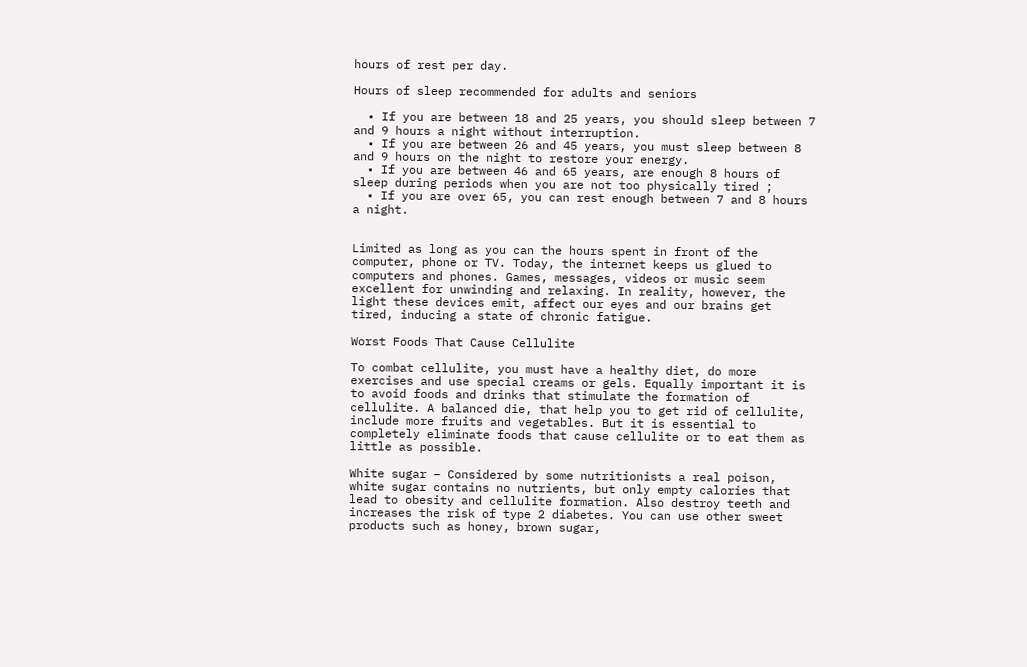hours of rest per day.

Hours of sleep recommended for adults and seniors

  • If you are between 18 and 25 years, you should sleep between 7 and 9 hours a night without interruption.
  • If you are between 26 and 45 years, you must sleep between 8 and 9 hours on the night to restore your energy.
  • If you are between 46 and 65 years, are enough 8 hours of sleep during periods when you are not too physically tired ;
  • If you are over 65, you can rest enough between 7 and 8 hours a night.


Limited as long as you can the hours spent in front of the computer, phone or TV. Today, the internet keeps us glued to computers and phones. Games, messages, videos or music seem excellent for unwinding and relaxing. In reality, however, the light these devices emit, affect our eyes and our brains get tired, inducing a state of chronic fatigue.

Worst Foods That Cause Cellulite

To combat cellulite, you must have a healthy diet, do more exercises and use special creams or gels. Equally important it is to avoid foods and drinks that stimulate the formation of cellulite. A balanced die, that help you to get rid of cellulite, include more fruits and vegetables. But it is essential to completely eliminate foods that cause cellulite or to eat them as little as possible.

White sugar – Considered by some nutritionists a real poison, white sugar contains no nutrients, but only empty calories that lead to obesity and cellulite formation. Also destroy teeth and increases the risk of type 2 diabetes. You can use other sweet products such as honey, brown sugar,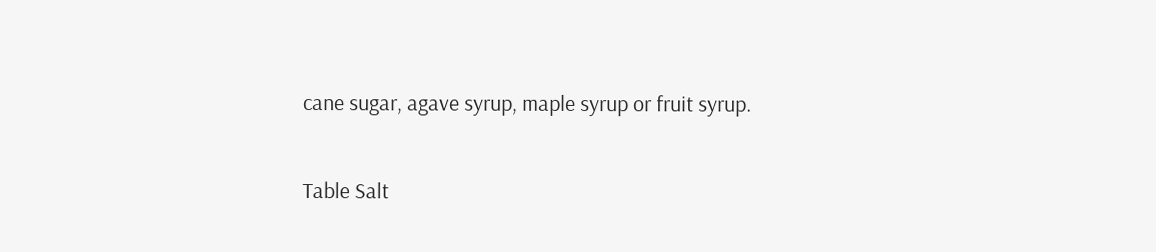cane sugar, agave syrup, maple syrup or fruit syrup.

Table Salt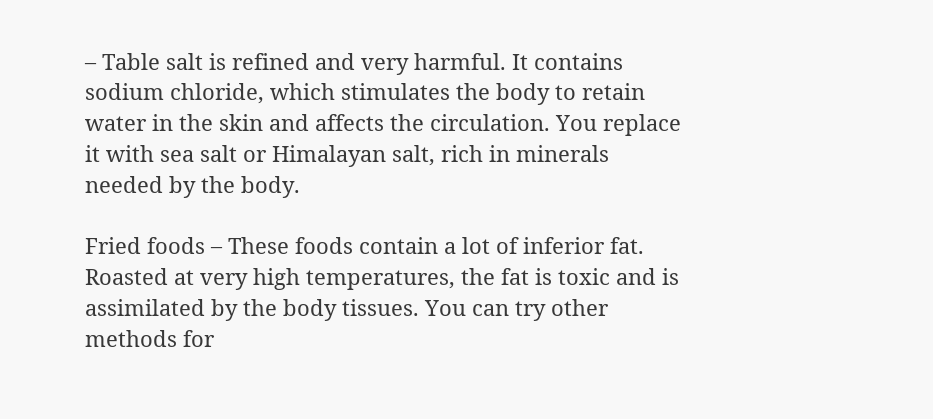– Table salt is refined and very harmful. It contains sodium chloride, which stimulates the body to retain water in the skin and affects the circulation. You replace it with sea salt or Himalayan salt, rich in minerals needed by the body.

Fried foods – These foods contain a lot of inferior fat. Roasted at very high temperatures, the fat is toxic and is assimilated by the body tissues. You can try other methods for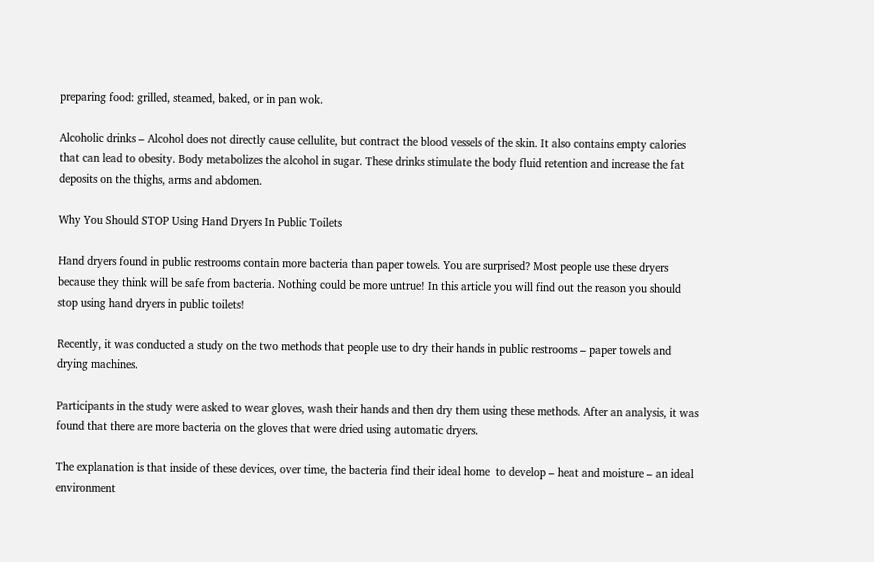preparing food: grilled, steamed, baked, or in pan wok.

Alcoholic drinks – Alcohol does not directly cause cellulite, but contract the blood vessels of the skin. It also contains empty calories that can lead to obesity. Body metabolizes the alcohol in sugar. These drinks stimulate the body fluid retention and increase the fat deposits on the thighs, arms and abdomen.

Why You Should STOP Using Hand Dryers In Public Toilets

Hand dryers found in public restrooms contain more bacteria than paper towels. You are surprised? Most people use these dryers because they think will be safe from bacteria. Nothing could be more untrue! In this article you will find out the reason you should stop using hand dryers in public toilets!

Recently, it was conducted a study on the two methods that people use to dry their hands in public restrooms – paper towels and drying machines.

Participants in the study were asked to wear gloves, wash their hands and then dry them using these methods. After an analysis, it was found that there are more bacteria on the gloves that were dried using automatic dryers.

The explanation is that inside of these devices, over time, the bacteria find their ideal home  to develop – heat and moisture – an ideal environment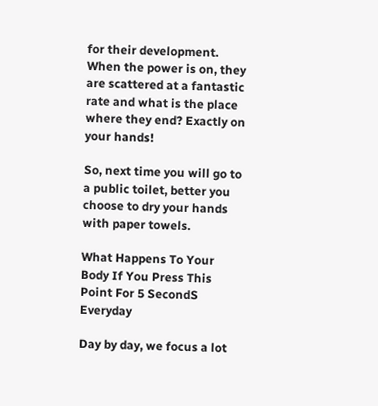for their development. When the power is on, they are scattered at a fantastic rate and what is the place where they end? Exactly on your hands!

So, next time you will go to a public toilet, better you choose to dry your hands with paper towels.

What Happens To Your Body If You Press This Point For 5 SecondS Everyday

Day by day, we focus a lot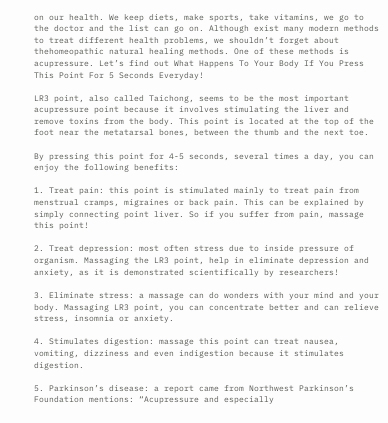on our health. We keep diets, make sports, take vitamins, we go to the doctor and the list can go on. Although exist many modern methods to treat different health problems, we shouldn’t forget about thehomeopathic natural healing methods. One of these methods is acupressure. Let’s find out What Happens To Your Body If You Press This Point For 5 Seconds Everyday!

LR3 point, also called Taichong, seems to be the most important acupressure point because it involves stimulating the liver and remove toxins from the body. This point is located at the top of the foot near the metatarsal bones, between the thumb and the next toe.

By pressing this point for 4-5 seconds, several times a day, you can enjoy the following benefits:

1. Treat pain: this point is stimulated mainly to treat pain from menstrual cramps, migraines or back pain. This can be explained by simply connecting point liver. So if you suffer from pain, massage this point!

2. Treat depression: most often stress due to inside pressure of organism. Massaging the LR3 point, help in eliminate depression and anxiety, as it is demonstrated scientifically by researchers!

3. Eliminate stress: a massage can do wonders with your mind and your body. Massaging LR3 point, you can concentrate better and can relieve stress, insomnia or anxiety.

4. Stimulates digestion: massage this point can treat nausea, vomiting, dizziness and even indigestion because it stimulates digestion.

5. Parkinson’s disease: a report came from Northwest Parkinson’s Foundation mentions: “Acupressure and especially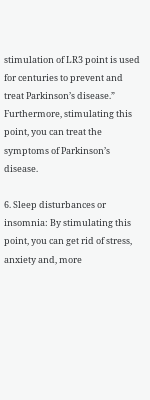stimulation of LR3 point is used for centuries to prevent and treat Parkinson’s disease.” Furthermore, stimulating this point, you can treat the symptoms of Parkinson’s disease.

6. Sleep disturbances or insomnia: By stimulating this point, you can get rid of stress, anxiety and, more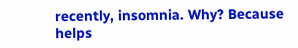recently, insomnia. Why? Because helps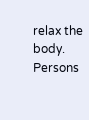relax the body. Persons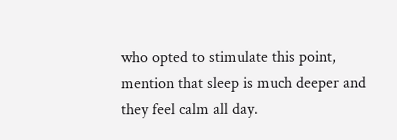who opted to stimulate this point, mention that sleep is much deeper and they feel calm all day.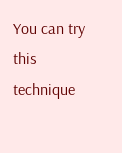You can try this technique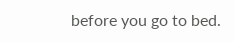before you go to bed.